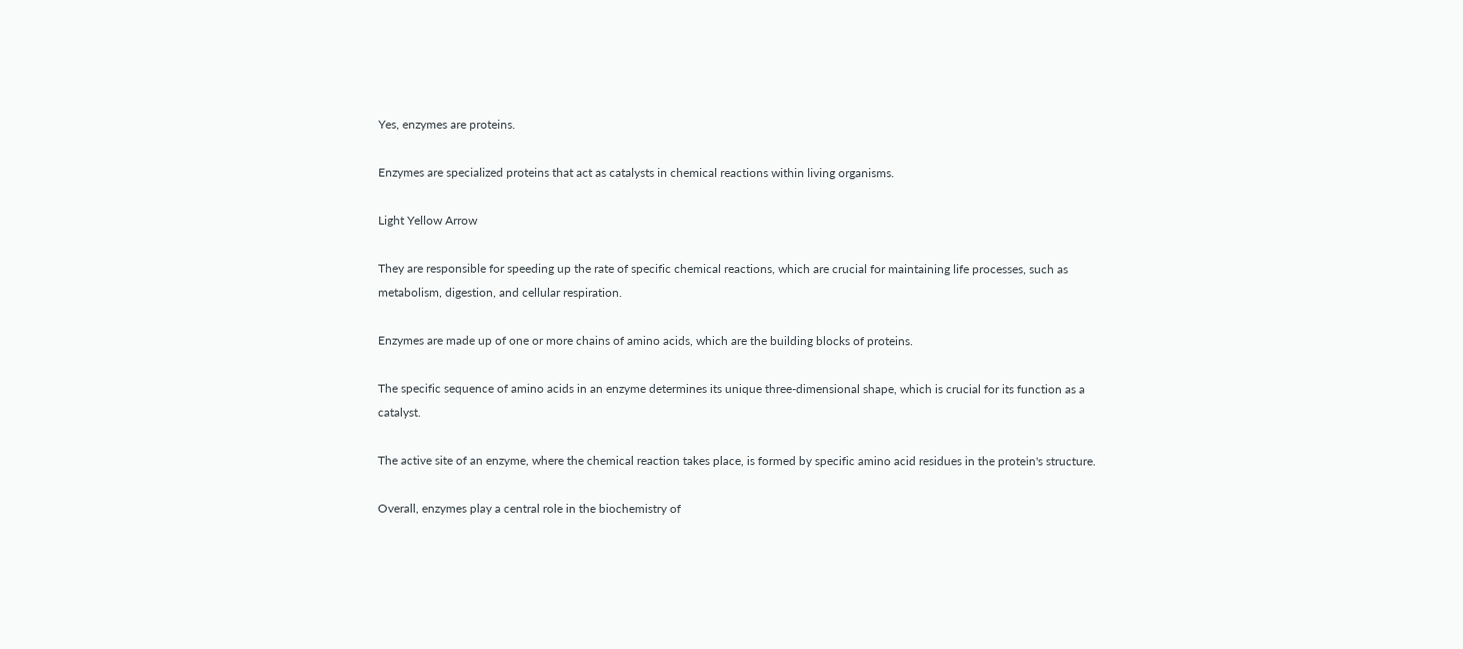Yes, enzymes are proteins.

Enzymes are specialized proteins that act as catalysts in chemical reactions within living organisms.

Light Yellow Arrow

They are responsible for speeding up the rate of specific chemical reactions, which are crucial for maintaining life processes, such as metabolism, digestion, and cellular respiration.

Enzymes are made up of one or more chains of amino acids, which are the building blocks of proteins.

The specific sequence of amino acids in an enzyme determines its unique three-dimensional shape, which is crucial for its function as a catalyst.

The active site of an enzyme, where the chemical reaction takes place, is formed by specific amino acid residues in the protein's structure.

Overall, enzymes play a central role in the biochemistry of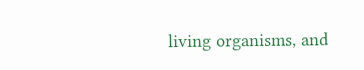living organisms, and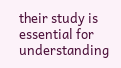their study is essential for understanding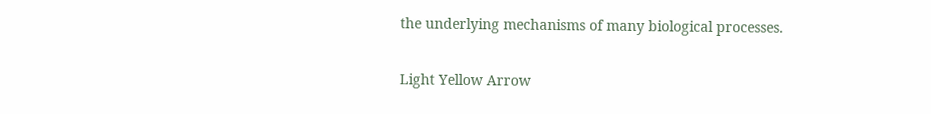the underlying mechanisms of many biological processes.

Light Yellow Arrow